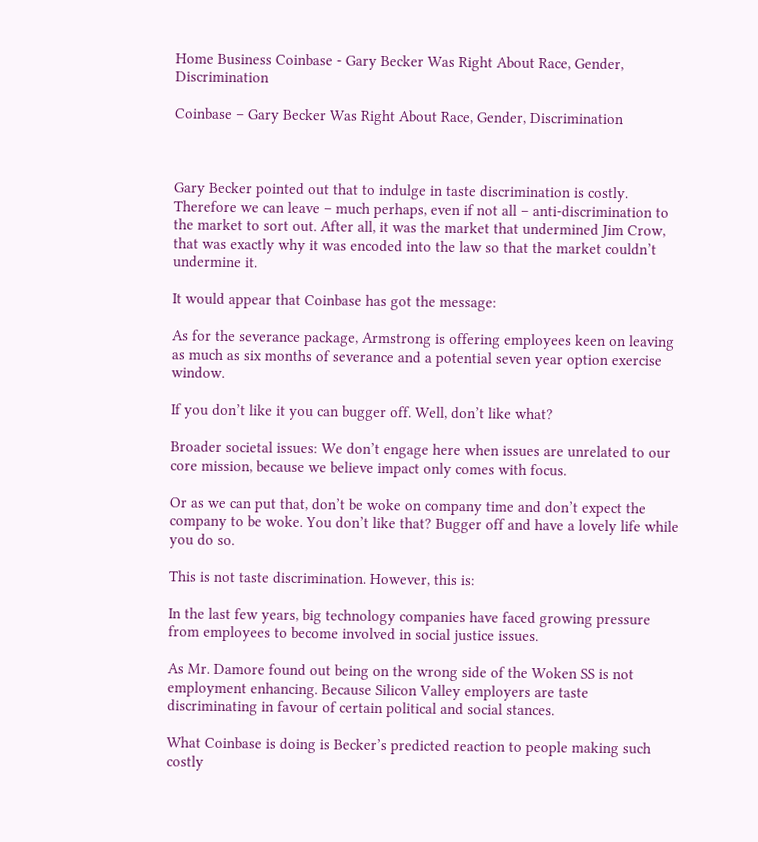Home Business Coinbase - Gary Becker Was Right About Race, Gender, Discrimination

Coinbase – Gary Becker Was Right About Race, Gender, Discrimination



Gary Becker pointed out that to indulge in taste discrimination is costly. Therefore we can leave – much perhaps, even if not all – anti-discrimination to the market to sort out. After all, it was the market that undermined Jim Crow, that was exactly why it was encoded into the law so that the market couldn’t undermine it.

It would appear that Coinbase has got the message:

As for the severance package, Armstrong is offering employees keen on leaving as much as six months of severance and a potential seven year option exercise window.

If you don’t like it you can bugger off. Well, don’t like what?

Broader societal issues: We don’t engage here when issues are unrelated to our core mission, because we believe impact only comes with focus.

Or as we can put that, don’t be woke on company time and don’t expect the company to be woke. You don’t like that? Bugger off and have a lovely life while you do so.

This is not taste discrimination. However, this is:

In the last few years, big technology companies have faced growing pressure from employees to become involved in social justice issues.

As Mr. Damore found out being on the wrong side of the Woken SS is not employment enhancing. Because Silicon Valley employers are taste discriminating in favour of certain political and social stances.

What Coinbase is doing is Becker’s predicted reaction to people making such costly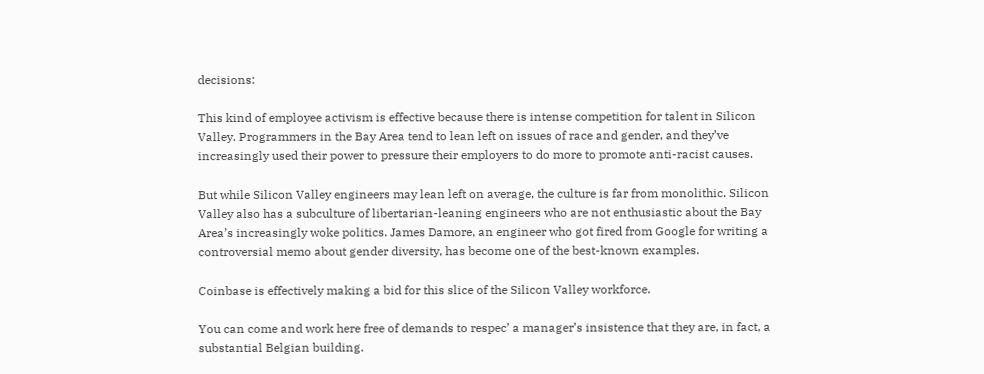decisions:

This kind of employee activism is effective because there is intense competition for talent in Silicon Valley. Programmers in the Bay Area tend to lean left on issues of race and gender, and they’ve increasingly used their power to pressure their employers to do more to promote anti-racist causes.

But while Silicon Valley engineers may lean left on average, the culture is far from monolithic. Silicon Valley also has a subculture of libertarian-leaning engineers who are not enthusiastic about the Bay Area’s increasingly woke politics. James Damore, an engineer who got fired from Google for writing a controversial memo about gender diversity, has become one of the best-known examples.

Coinbase is effectively making a bid for this slice of the Silicon Valley workforce.

You can come and work here free of demands to respec’ a manager’s insistence that they are, in fact, a substantial Belgian building.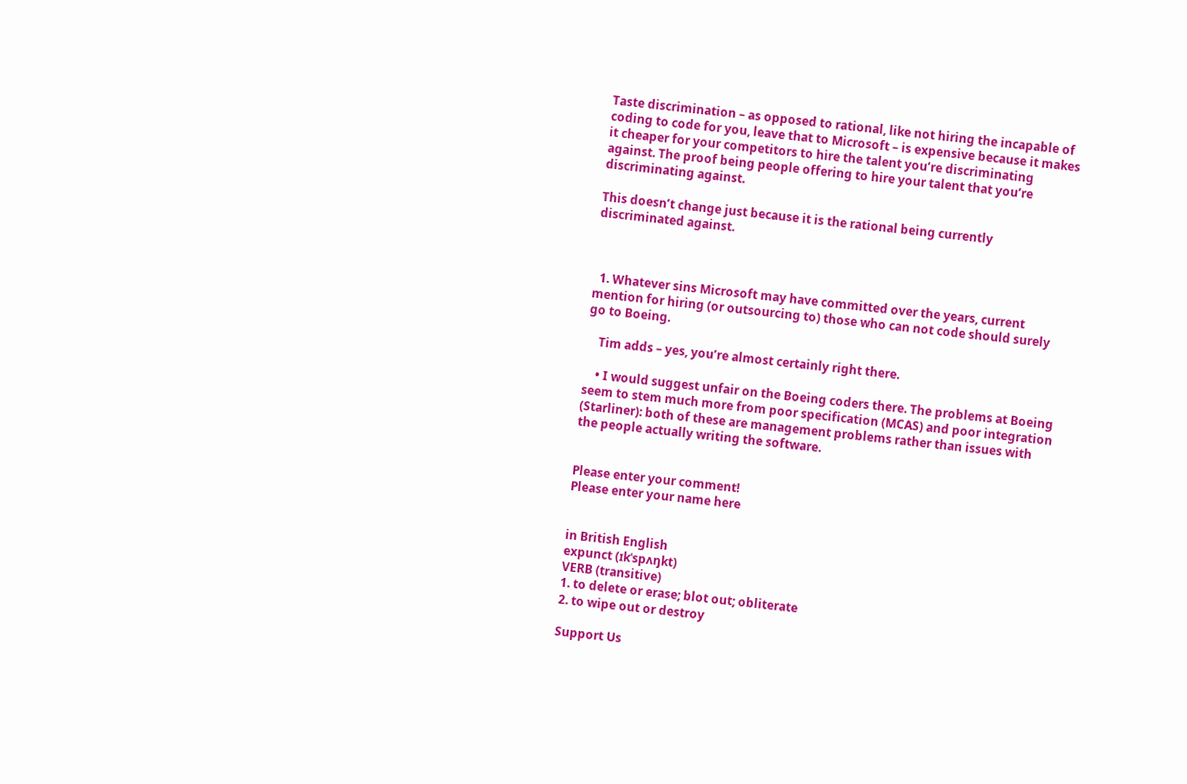Taste discrimination – as opposed to rational, like not hiring the incapable of coding to code for you, leave that to Microsoft – is expensive because it makes it cheaper for your competitors to hire the talent you’re discriminating against. The proof being people offering to hire your talent that you’re discriminating against.

This doesn’t change just because it is the rational being currently discriminated against.



  1. Whatever sins Microsoft may have committed over the years, current mention for hiring (or outsourcing to) those who can not code should surely go to Boeing.

    Tim adds – yes, you’re almost certainly right there.

    • I would suggest unfair on the Boeing coders there. The problems at Boeing seem to stem much more from poor specification (MCAS) and poor integration (Starliner): both of these are management problems rather than issues with the people actually writing the software.


Please enter your comment!
Please enter your name here


in British English
expunct (ɪkˈspʌŋkt)
VERB (transitive)
1. to delete or erase; blot out; obliterate
2. to wipe out or destroy

Support Us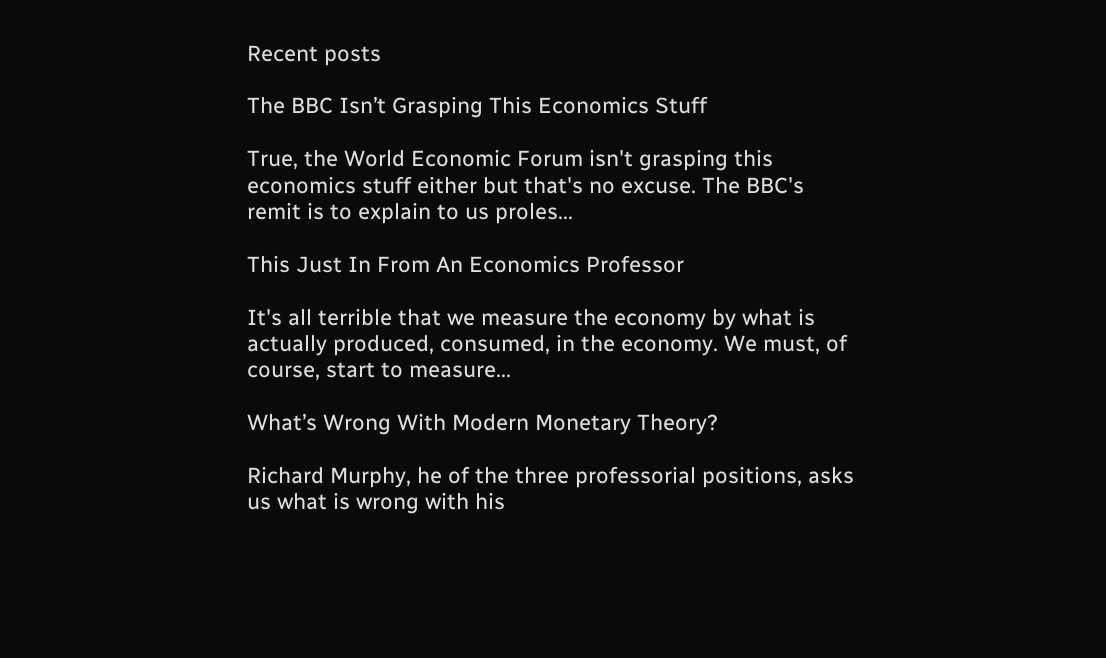Recent posts

The BBC Isn’t Grasping This Economics Stuff

True, the World Economic Forum isn't grasping this economics stuff either but that's no excuse. The BBC's remit is to explain to us proles...

This Just In From An Economics Professor

It's all terrible that we measure the economy by what is actually produced, consumed, in the economy. We must, of course, start to measure...

What’s Wrong With Modern Monetary Theory?

Richard Murphy, he of the three professorial positions, asks us what is wrong with his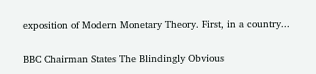exposition of Modern Monetary Theory. First, in a country...

BBC Chairman States The Blindingly Obvious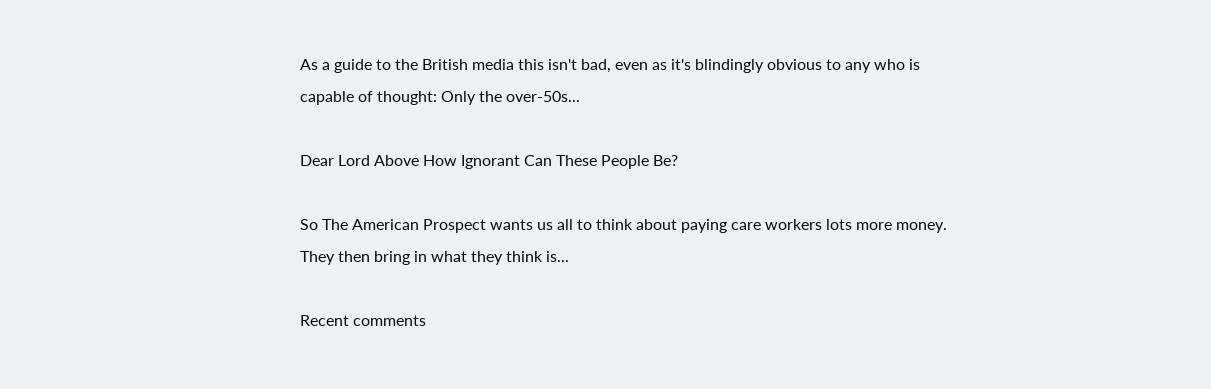As a guide to the British media this isn't bad, even as it's blindingly obvious to any who is capable of thought: Only the over-50s...

Dear Lord Above How Ignorant Can These People Be?

So The American Prospect wants us all to think about paying care workers lots more money. They then bring in what they think is...

Recent comments